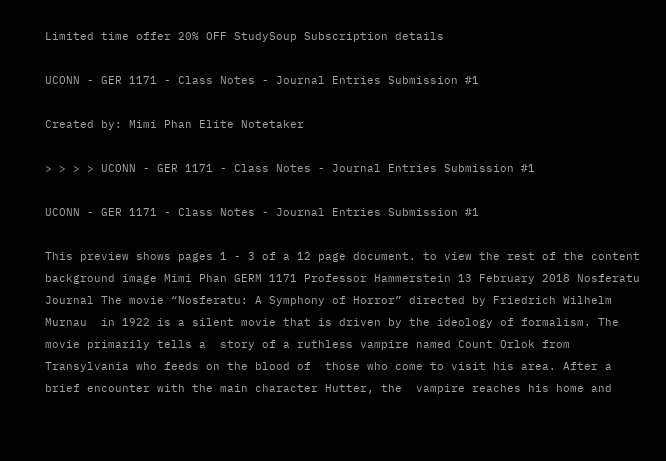Limited time offer 20% OFF StudySoup Subscription details

UCONN - GER 1171 - Class Notes - Journal Entries Submission #1

Created by: Mimi Phan Elite Notetaker

> > > > UCONN - GER 1171 - Class Notes - Journal Entries Submission #1

UCONN - GER 1171 - Class Notes - Journal Entries Submission #1

This preview shows pages 1 - 3 of a 12 page document. to view the rest of the content
background image Mimi Phan GERM 1171 Professor Hammerstein 13 February 2018 Nosferatu Journal The movie “Nosferatu: A Symphony of Horror” directed by Friedrich Wilhelm Murnau  in 1922 is a silent movie that is driven by the ideology of formalism. The movie primarily tells a  story of a ruthless vampire named Count Orlok from Transylvania who feeds on the blood of  those who come to visit his area. After a brief encounter with the main character Hutter, the  vampire reaches his home and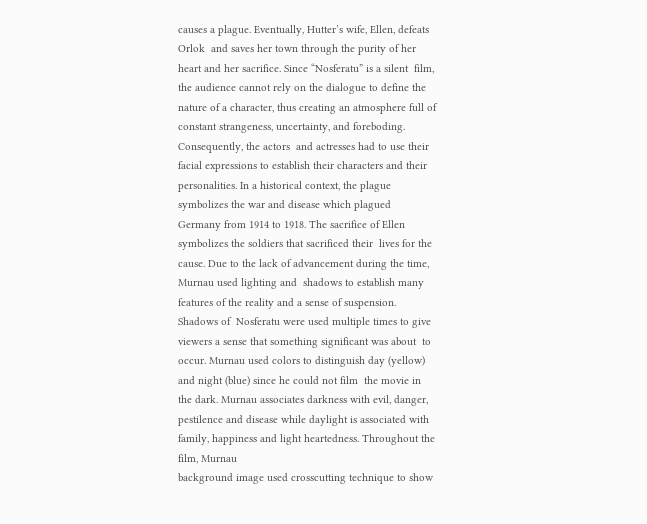causes a plague. Eventually, Hutter’s wife, Ellen, defeats Orlok  and saves her town through the purity of her heart and her sacrifice. Since “Nosferatu” is a silent  film, the audience cannot rely on the dialogue to define the nature of a character, thus creating an atmosphere full of constant strangeness, uncertainty, and foreboding. Consequently, the actors  and actresses had to use their facial expressions to establish their characters and their  personalities. In a historical context, the plague symbolizes the war and disease which plagued  Germany from 1914 to 1918. The sacrifice of Ellen symbolizes the soldiers that sacrificed their  lives for the cause. Due to the lack of advancement during the time, Murnau used lighting and  shadows to establish many features of the reality and a sense of suspension. Shadows of  Nosferatu were used multiple times to give viewers a sense that something significant was about  to occur. Murnau used colors to distinguish day (yellow) and night (blue) since he could not film  the movie in the dark. Murnau associates darkness with evil, danger, pestilence and disease while daylight is associated with family, happiness and light heartedness. Throughout the film, Murnau
background image used crosscutting technique to show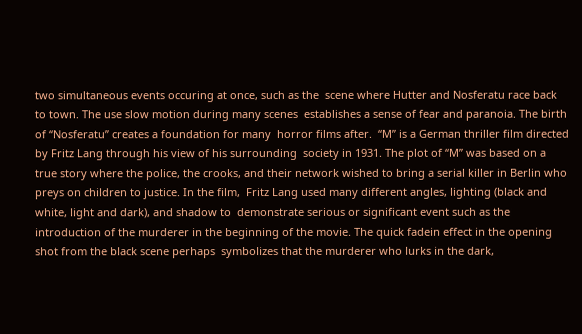two simultaneous events occuring at once, such as the  scene where Hutter and Nosferatu race back to town. The use slow motion during many scenes  establishes a sense of fear and paranoia. The birth of “Nosferatu” creates a foundation for many  horror films after.  “M” is a German thriller film directed by Fritz Lang through his view of his surrounding  society in 1931. The plot of “M” was based on a true story where the police, the crooks, and their network wished to bring a serial killer in Berlin who preys on children to justice. In the film,  Fritz Lang used many different angles, lighting (black and white, light and dark), and shadow to  demonstrate serious or significant event such as the introduction of the murderer in the beginning of the movie. The quick fadein effect in the opening shot from the black scene perhaps  symbolizes that the murderer who lurks in the dark,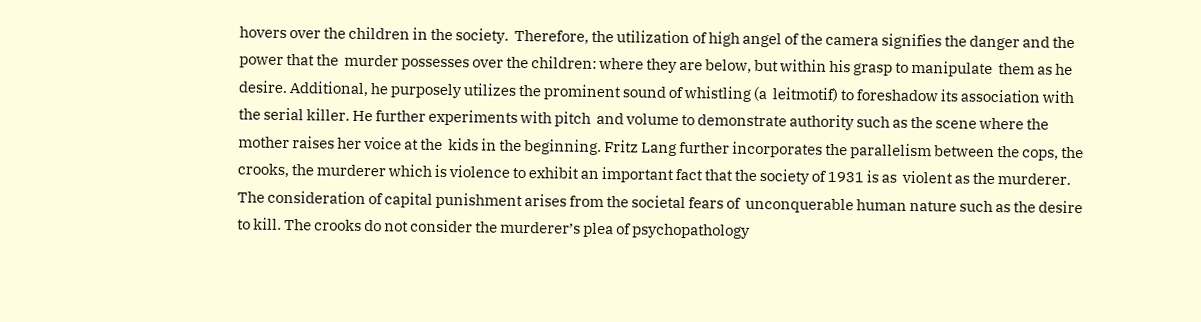hovers over the children in the society.  Therefore, the utilization of high angel of the camera signifies the danger and the power that the  murder possesses over the children: where they are below, but within his grasp to manipulate  them as he desire. Additional, he purposely utilizes the prominent sound of whistling (a  leitmotif) to foreshadow its association with the serial killer. He further experiments with pitch  and volume to demonstrate authority such as the scene where the mother raises her voice at the  kids in the beginning. Fritz Lang further incorporates the parallelism between the cops, the  crooks, the murderer which is violence to exhibit an important fact that the society of 1931 is as  violent as the murderer. The consideration of capital punishment arises from the societal fears of  unconquerable human nature such as the desire to kill. The crooks do not consider the murderer’s plea of psychopathology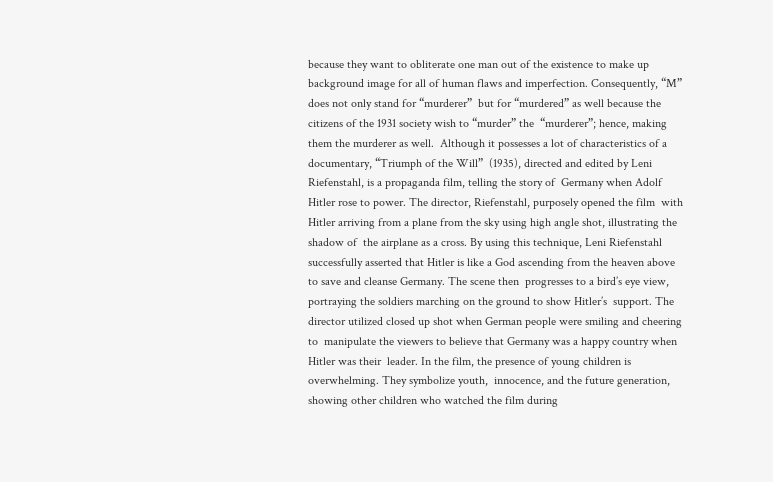because they want to obliterate one man out of the existence to make up
background image for all of human flaws and imperfection. Consequently, “M” does not only stand for “murderer”  but for “murdered” as well because the citizens of the 1931 society wish to “murder” the  “murderer”; hence, making them the murderer as well.  Although it possesses a lot of characteristics of a documentary, “Triumph of the Will”  (1935), directed and edited by Leni Riefenstahl, is a propaganda film, telling the story of  Germany when Adolf Hitler rose to power. The director, Riefenstahl, purposely opened the film  with Hitler arriving from a plane from the sky using high angle shot, illustrating the shadow of  the airplane as a cross. By using this technique, Leni Riefenstahl successfully asserted that Hitler is like a God ascending from the heaven above to save and cleanse Germany. The scene then  progresses to a bird’s eye view, portraying the soldiers marching on the ground to show Hitler’s  support. The director utilized closed up shot when German people were smiling and cheering to  manipulate the viewers to believe that Germany was a happy country when Hitler was their  leader. In the film, the presence of young children is overwhelming. They symbolize youth,  innocence, and the future generation, showing other children who watched the film during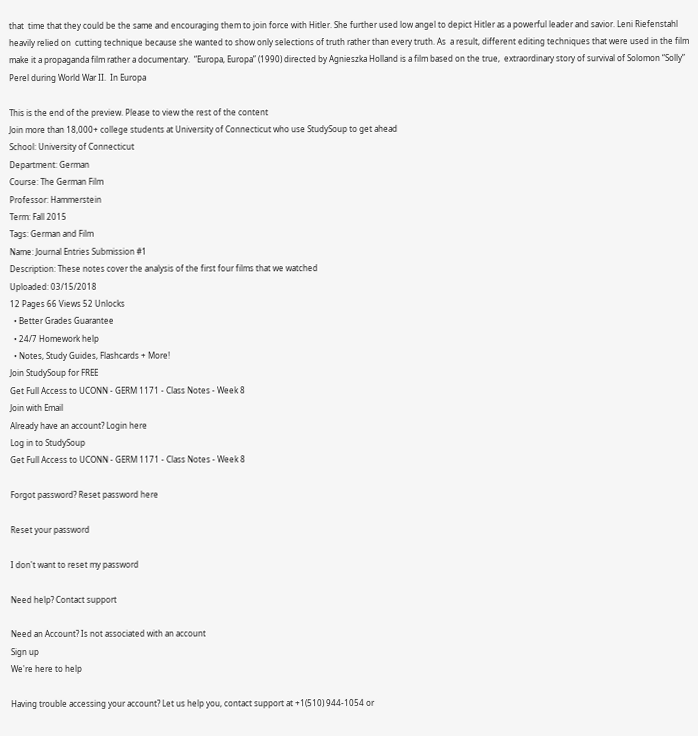that  time that they could be the same and encouraging them to join force with Hitler. She further used low angel to depict Hitler as a powerful leader and savior. Leni Riefenstahl heavily relied on  cutting technique because she wanted to show only selections of truth rather than every truth. As  a result, different editing techniques that were used in the film make it a propaganda film rather a documentary.  “Europa, Europa” (1990) directed by Agnieszka Holland is a film based on the true,  extraordinary story of survival of Solomon “Solly” Perel during World War II.  In Europa

This is the end of the preview. Please to view the rest of the content
Join more than 18,000+ college students at University of Connecticut who use StudySoup to get ahead
School: University of Connecticut
Department: German
Course: The German Film
Professor: Hammerstein
Term: Fall 2015
Tags: German and Film
Name: Journal Entries Submission #1
Description: These notes cover the analysis of the first four films that we watched
Uploaded: 03/15/2018
12 Pages 66 Views 52 Unlocks
  • Better Grades Guarantee
  • 24/7 Homework help
  • Notes, Study Guides, Flashcards + More!
Join StudySoup for FREE
Get Full Access to UCONN - GERM 1171 - Class Notes - Week 8
Join with Email
Already have an account? Login here
Log in to StudySoup
Get Full Access to UCONN - GERM 1171 - Class Notes - Week 8

Forgot password? Reset password here

Reset your password

I don't want to reset my password

Need help? Contact support

Need an Account? Is not associated with an account
Sign up
We're here to help

Having trouble accessing your account? Let us help you, contact support at +1(510) 944-1054 or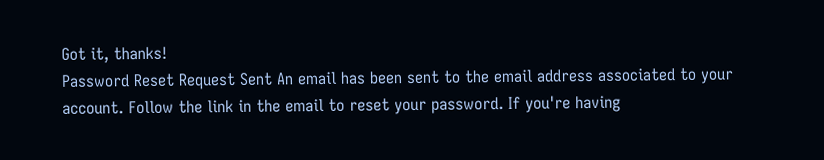Got it, thanks!
Password Reset Request Sent An email has been sent to the email address associated to your account. Follow the link in the email to reset your password. If you're having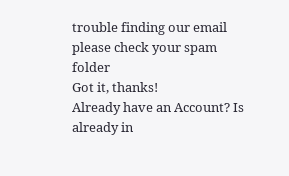trouble finding our email please check your spam folder
Got it, thanks!
Already have an Account? Is already in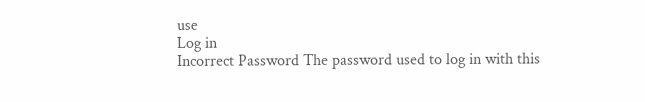use
Log in
Incorrect Password The password used to log in with this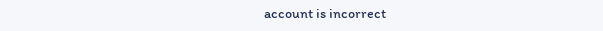account is incorrect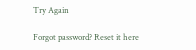Try Again

Forgot password? Reset it here